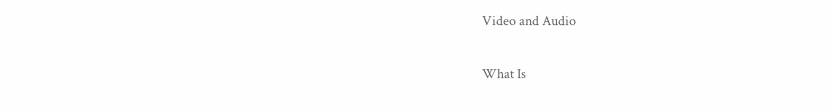Video and Audio

What Is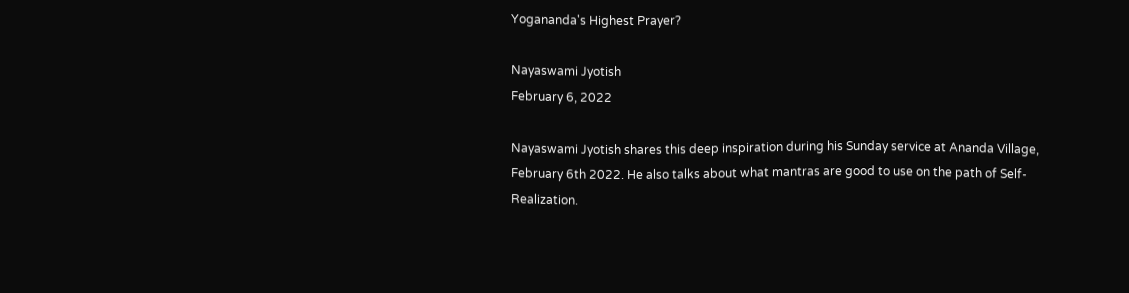Yogananda's Highest Prayer?

Nayaswami Jyotish
February 6, 2022

Nayaswami Jyotish shares this deep inspiration during his Sunday service at Ananda Village, February 6th 2022. He also talks about what mantras are good to use on the path of Self-Realization.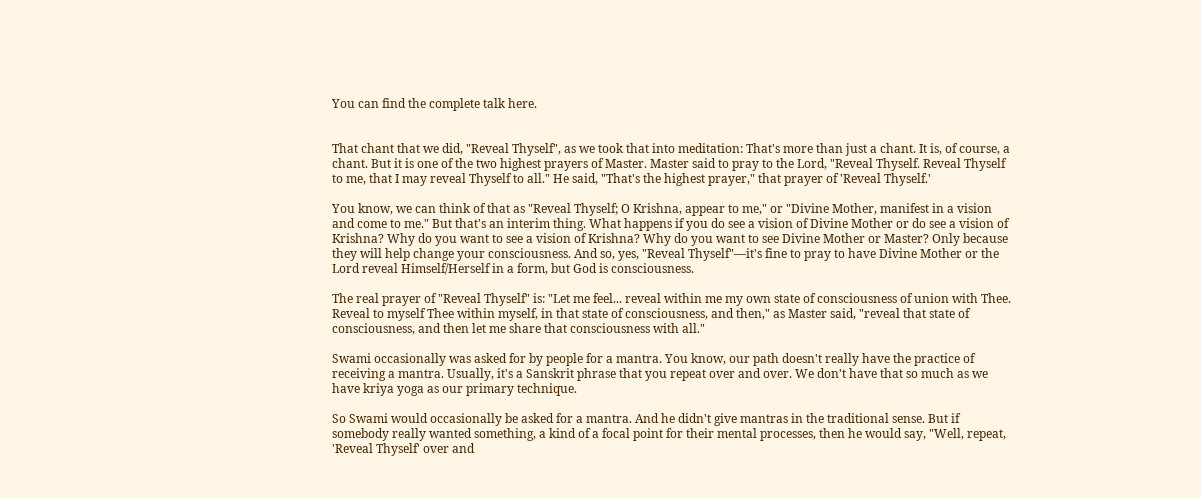You can find the complete talk here.


That chant that we did, "Reveal Thyself", as we took that into meditation: That's more than just a chant. It is, of course, a chant. But it is one of the two highest prayers of Master. Master said to pray to the Lord, "Reveal Thyself. Reveal Thyself to me, that I may reveal Thyself to all." He said, "That's the highest prayer," that prayer of 'Reveal Thyself.'

You know, we can think of that as "Reveal Thyself; O Krishna, appear to me," or "Divine Mother, manifest in a vision and come to me." But that's an interim thing. What happens if you do see a vision of Divine Mother or do see a vision of Krishna? Why do you want to see a vision of Krishna? Why do you want to see Divine Mother or Master? Only because they will help change your consciousness. And so, yes, "Reveal Thyself"—it's fine to pray to have Divine Mother or the Lord reveal Himself/Herself in a form, but God is consciousness.

The real prayer of "Reveal Thyself" is: "Let me feel... reveal within me my own state of consciousness of union with Thee. Reveal to myself Thee within myself, in that state of consciousness, and then," as Master said, "reveal that state of consciousness, and then let me share that consciousness with all."

Swami occasionally was asked for by people for a mantra. You know, our path doesn't really have the practice of receiving a mantra. Usually, it's a Sanskrit phrase that you repeat over and over. We don't have that so much as we have kriya yoga as our primary technique.

So Swami would occasionally be asked for a mantra. And he didn't give mantras in the traditional sense. But if somebody really wanted something, a kind of a focal point for their mental processes, then he would say, "Well, repeat, 'Reveal Thyself' over and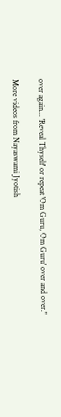over again... 'Reveal Thyself' or repeat 'Om Guru, Om Guru' over and over."

More videos from Nayaswami Jyotish